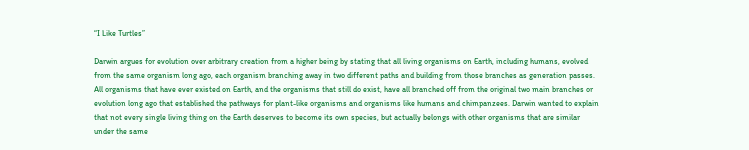“I Like Turtles”

Darwin argues for evolution over arbitrary creation from a higher being by stating that all living organisms on Earth, including humans, evolved from the same organism long ago, each organism branching away in two different paths and building from those branches as generation passes. All organisms that have ever existed on Earth, and the organisms that still do exist, have all branched off from the original two main branches or evolution long ago that established the pathways for plant-like organisms and organisms like humans and chimpanzees. Darwin wanted to explain that not every single living thing on the Earth deserves to become its own species, but actually belongs with other organisms that are similar under the same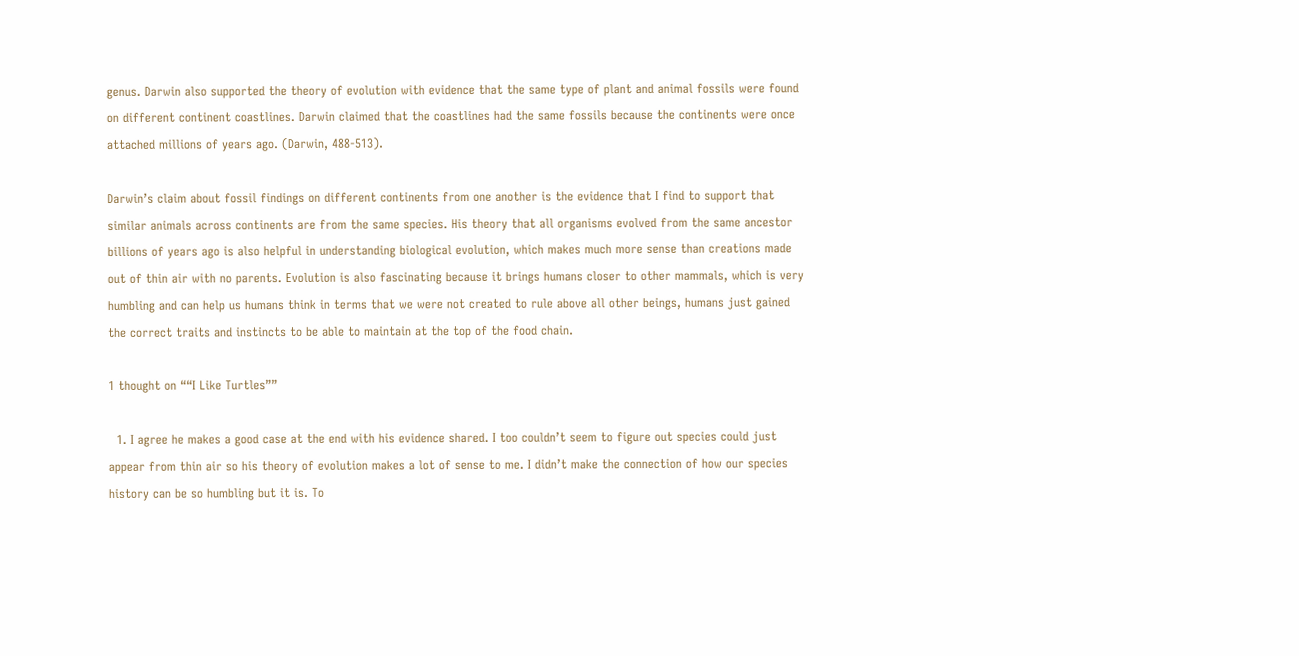genus. Darwin also supported the theory of evolution with evidence that the same type of plant and animal fossils were found on different continent coastlines. Darwin claimed that the coastlines had the same fossils because the continents were once attached millions of years ago. (Darwin, 488-513).

Darwin’s claim about fossil findings on different continents from one another is the evidence that I find to support that similar animals across continents are from the same species. His theory that all organisms evolved from the same ancestor billions of years ago is also helpful in understanding biological evolution, which makes much more sense than creations made out of thin air with no parents. Evolution is also fascinating because it brings humans closer to other mammals, which is very humbling and can help us humans think in terms that we were not created to rule above all other beings, humans just gained the correct traits and instincts to be able to maintain at the top of the food chain.

1 thought on ““I Like Turtles””

  1. I agree he makes a good case at the end with his evidence shared. I too couldn’t seem to figure out species could just appear from thin air so his theory of evolution makes a lot of sense to me. I didn’t make the connection of how our species history can be so humbling but it is. To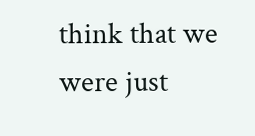think that we were just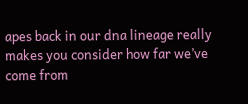apes back in our dna lineage really makes you consider how far we’ve come from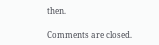then.

Comments are closed.